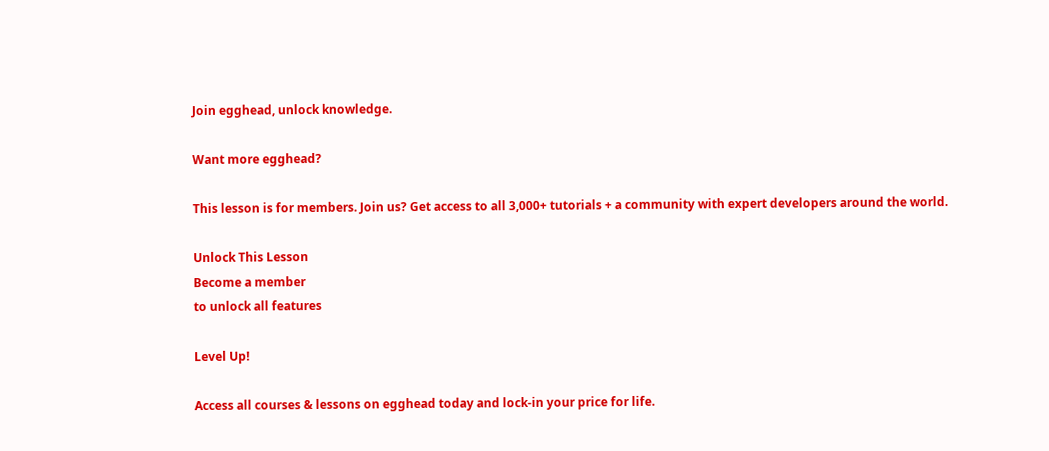Join egghead, unlock knowledge.

Want more egghead?

This lesson is for members. Join us? Get access to all 3,000+ tutorials + a community with expert developers around the world.

Unlock This Lesson
Become a member
to unlock all features

Level Up!

Access all courses & lessons on egghead today and lock-in your price for life.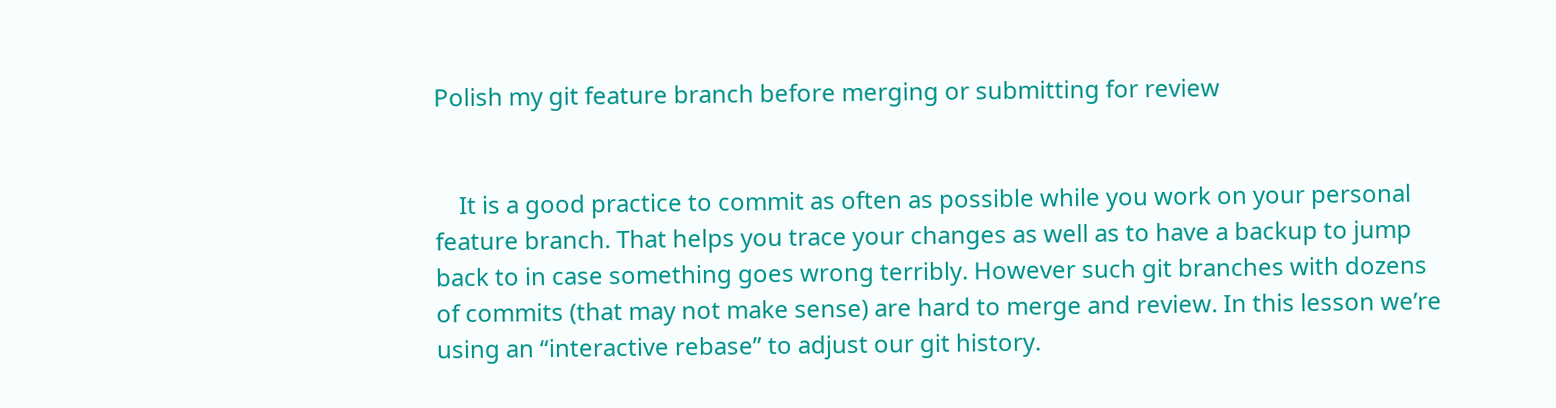Polish my git feature branch before merging or submitting for review


    It is a good practice to commit as often as possible while you work on your personal feature branch. That helps you trace your changes as well as to have a backup to jump back to in case something goes wrong terribly. However such git branches with dozens of commits (that may not make sense) are hard to merge and review. In this lesson we’re using an “interactive rebase” to adjust our git history.